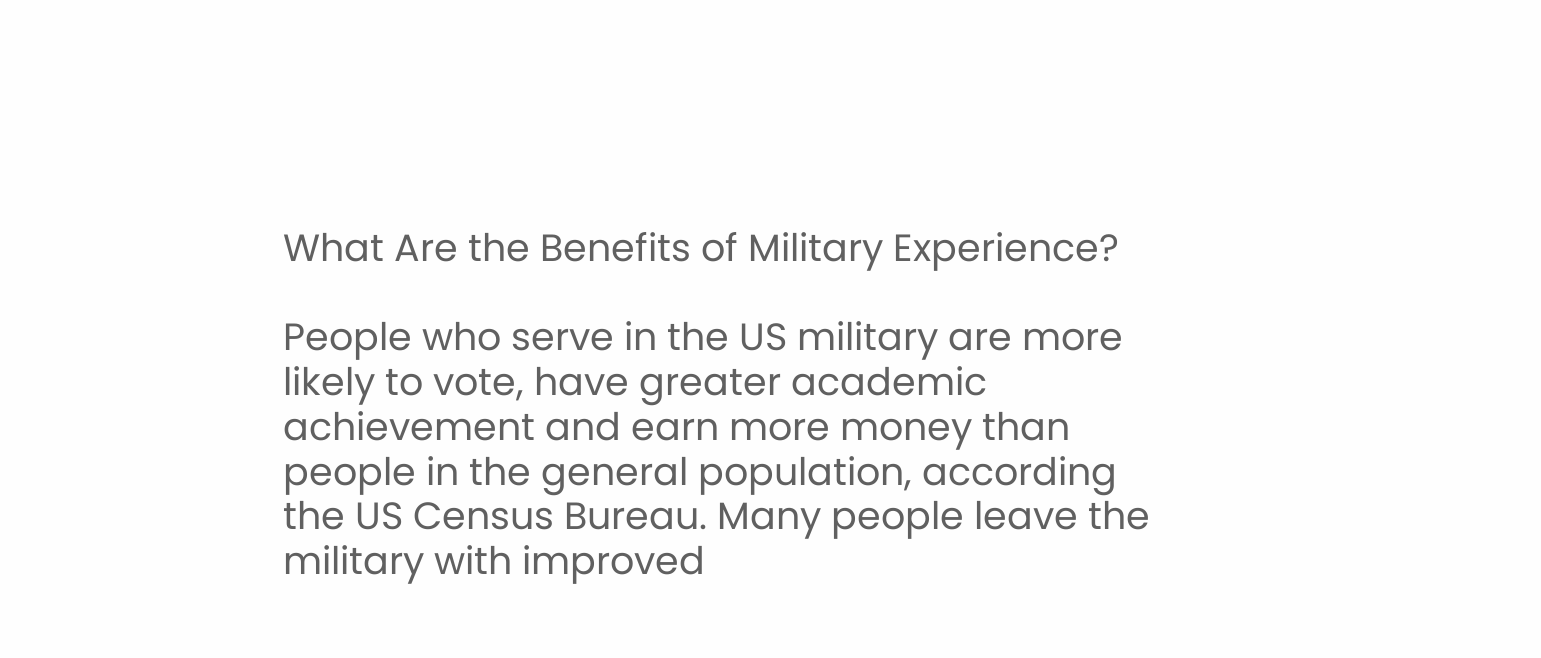What Are the Benefits of Military Experience?

People who serve in the US military are more likely to vote, have greater academic achievement and earn more money than people in the general population, according the US Census Bureau. Many people leave the military with improved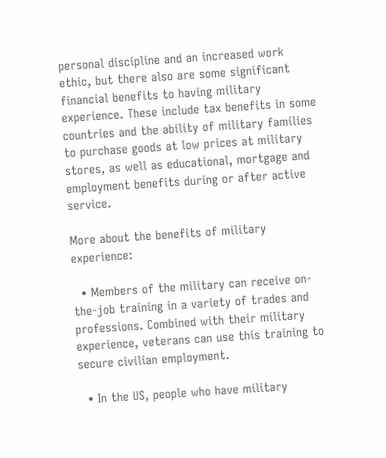personal discipline and an increased work ethic, but there also are some significant financial benefits to having military experience. These include tax benefits in some countries and the ability of military families to purchase goods at low prices at military stores, as well as educational, mortgage and employment benefits during or after active service.

More about the benefits of military experience:

  • Members of the military can receive on-the-job training in a variety of trades and professions. Combined with their military experience, veterans can use this training to secure civilian employment.

  • In the US, people who have military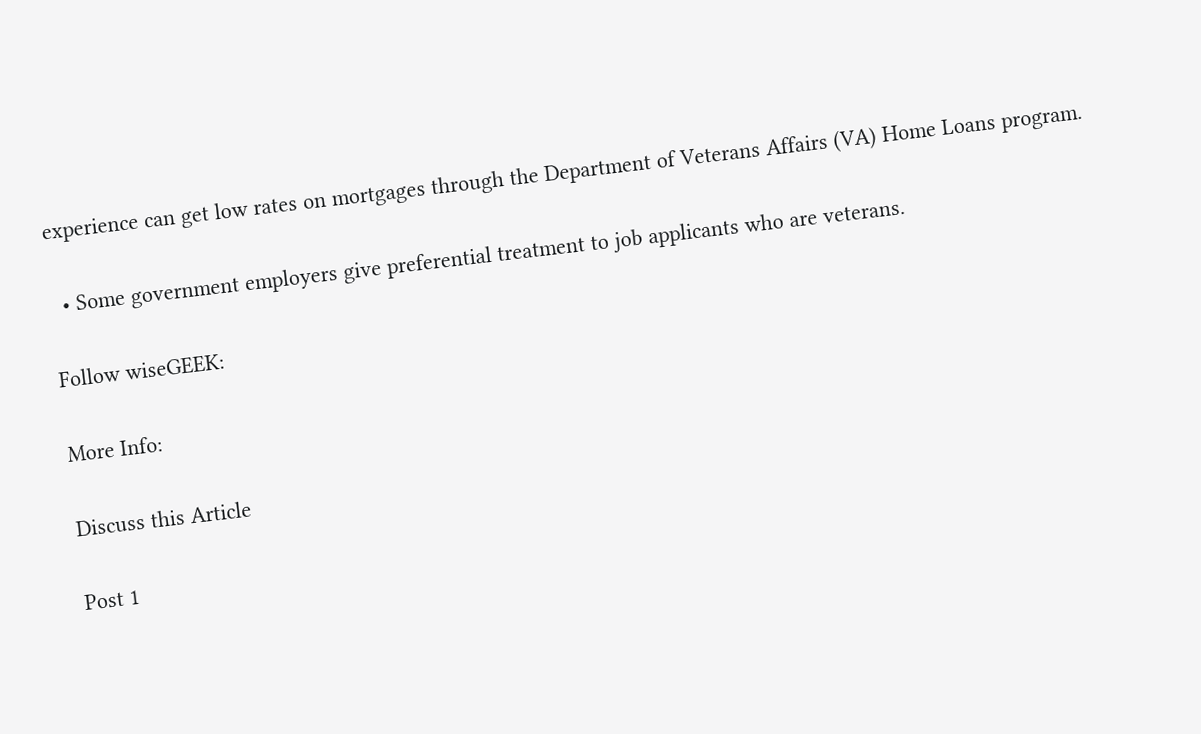experience can get low rates on mortgages through the Department of Veterans Affairs (VA) Home Loans program.

  • Some government employers give preferential treatment to job applicants who are veterans.

Follow wiseGEEK:

More Info:

Discuss this Article

Post 1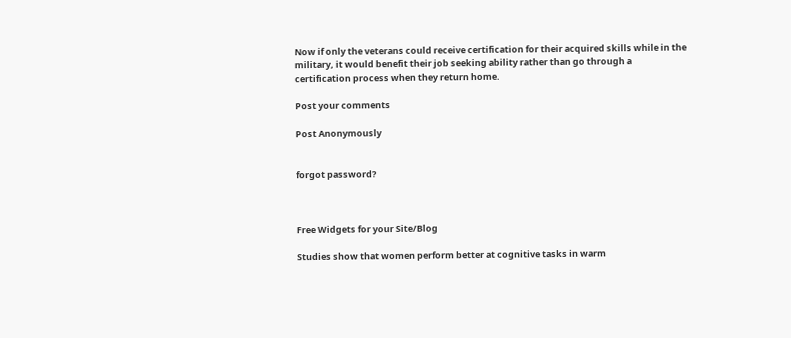Now if only the veterans could receive certification for their acquired skills while in the military, it would benefit their job seeking ability rather than go through a certification process when they return home.

Post your comments

Post Anonymously


forgot password?



Free Widgets for your Site/Blog

Studies show that women perform better at cognitive tasks in warm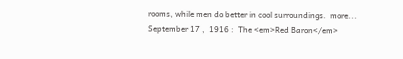rooms, while men do better in cool surroundings.  more...
September 17 ,  1916 :  The <em>Red Baron</em>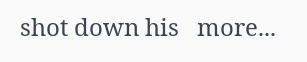shot down his   more...